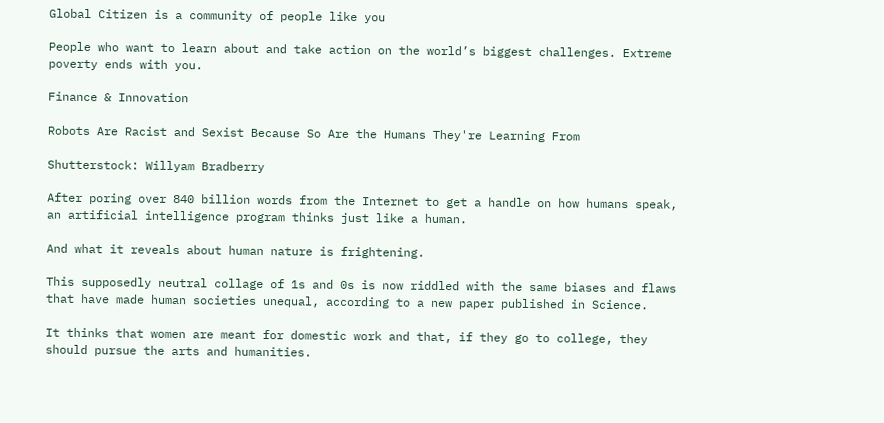Global Citizen is a community of people like you

People who want to learn about and take action on the world’s biggest challenges. Extreme poverty ends with you.

Finance & Innovation

Robots Are Racist and Sexist Because So Are the Humans They're Learning From

Shutterstock: Willyam Bradberry

After poring over 840 billion words from the Internet to get a handle on how humans speak, an artificial intelligence program thinks just like a human.

And what it reveals about human nature is frightening.

This supposedly neutral collage of 1s and 0s is now riddled with the same biases and flaws that have made human societies unequal, according to a new paper published in Science.

It thinks that women are meant for domestic work and that, if they go to college, they should pursue the arts and humanities.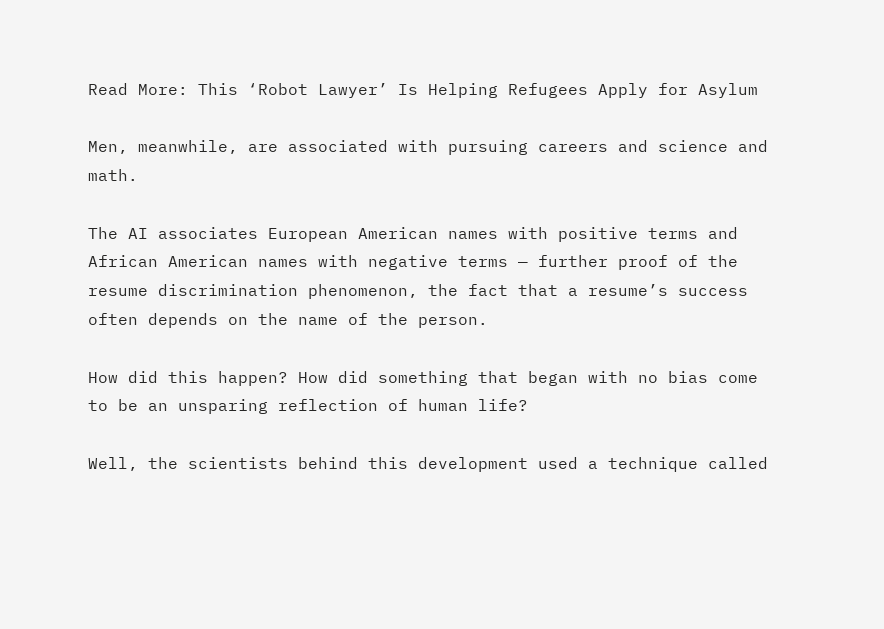Read More: This ‘Robot Lawyer’ Is Helping Refugees Apply for Asylum

Men, meanwhile, are associated with pursuing careers and science and math.

The AI associates European American names with positive terms and African American names with negative terms — further proof of the resume discrimination phenomenon, the fact that a resume’s success often depends on the name of the person.

How did this happen? How did something that began with no bias come to be an unsparing reflection of human life?

Well, the scientists behind this development used a technique called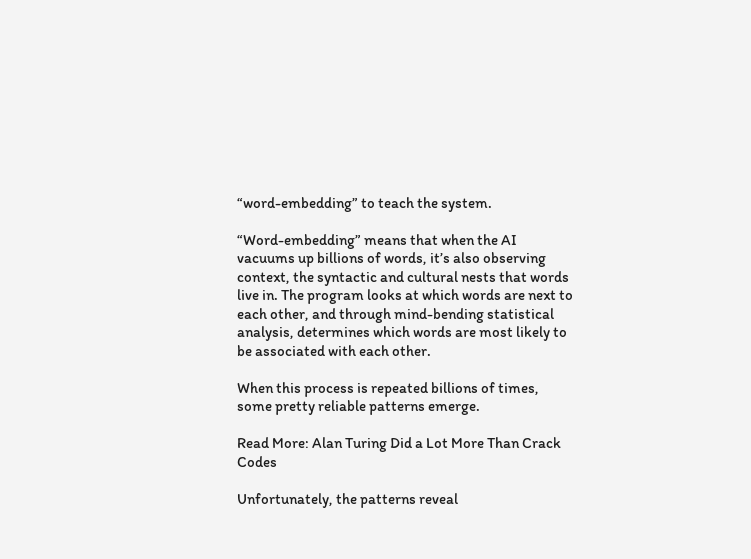“word-embedding” to teach the system.

“Word-embedding” means that when the AI vacuums up billions of words, it’s also observing context, the syntactic and cultural nests that words live in. The program looks at which words are next to each other, and through mind-bending statistical analysis, determines which words are most likely to be associated with each other.

When this process is repeated billions of times, some pretty reliable patterns emerge.

Read More: Alan Turing Did a Lot More Than Crack Codes

Unfortunately, the patterns reveal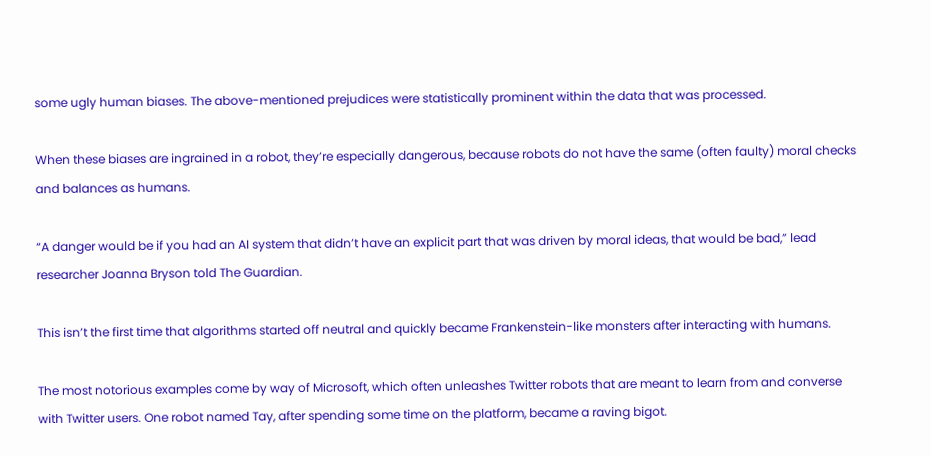some ugly human biases. The above-mentioned prejudices were statistically prominent within the data that was processed.

When these biases are ingrained in a robot, they’re especially dangerous, because robots do not have the same (often faulty) moral checks and balances as humans.

“A danger would be if you had an AI system that didn’t have an explicit part that was driven by moral ideas, that would be bad,” lead researcher Joanna Bryson told The Guardian.

This isn’t the first time that algorithms started off neutral and quickly became Frankenstein-like monsters after interacting with humans.

The most notorious examples come by way of Microsoft, which often unleashes Twitter robots that are meant to learn from and converse with Twitter users. One robot named Tay, after spending some time on the platform, became a raving bigot.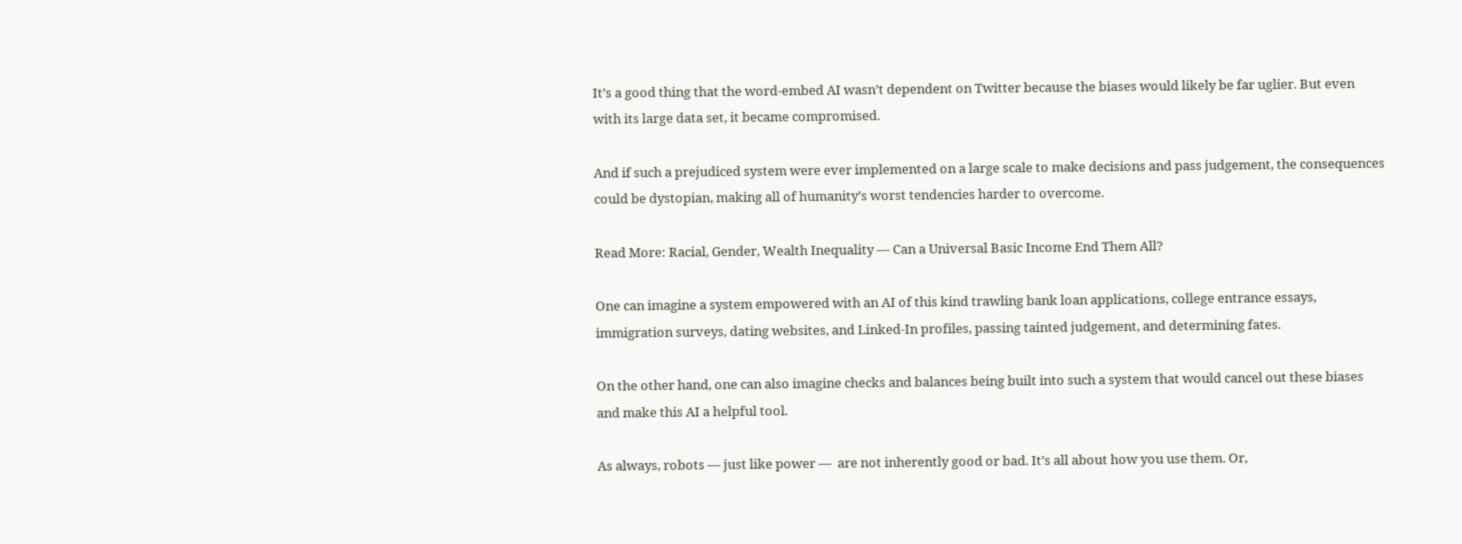It’s a good thing that the word-embed AI wasn’t dependent on Twitter because the biases would likely be far uglier. But even with its large data set, it became compromised.

And if such a prejudiced system were ever implemented on a large scale to make decisions and pass judgement, the consequences could be dystopian, making all of humanity’s worst tendencies harder to overcome.

Read More: Racial, Gender, Wealth Inequality — Can a Universal Basic Income End Them All?

One can imagine a system empowered with an AI of this kind trawling bank loan applications, college entrance essays, immigration surveys, dating websites, and Linked-In profiles, passing tainted judgement, and determining fates.

On the other hand, one can also imagine checks and balances being built into such a system that would cancel out these biases and make this AI a helpful tool.

As always, robots — just like power —  are not inherently good or bad. It’s all about how you use them. Or,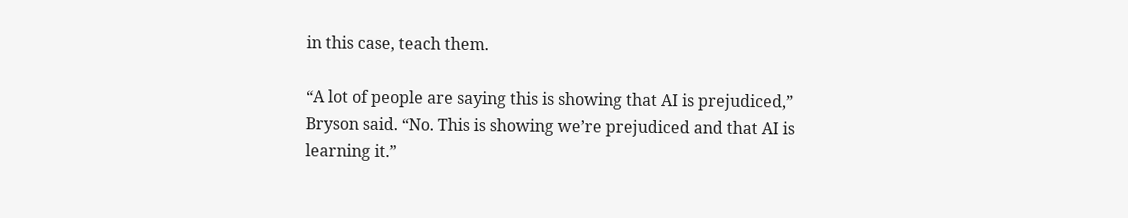in this case, teach them.

“A lot of people are saying this is showing that AI is prejudiced,” Bryson said. “No. This is showing we’re prejudiced and that AI is learning it.”